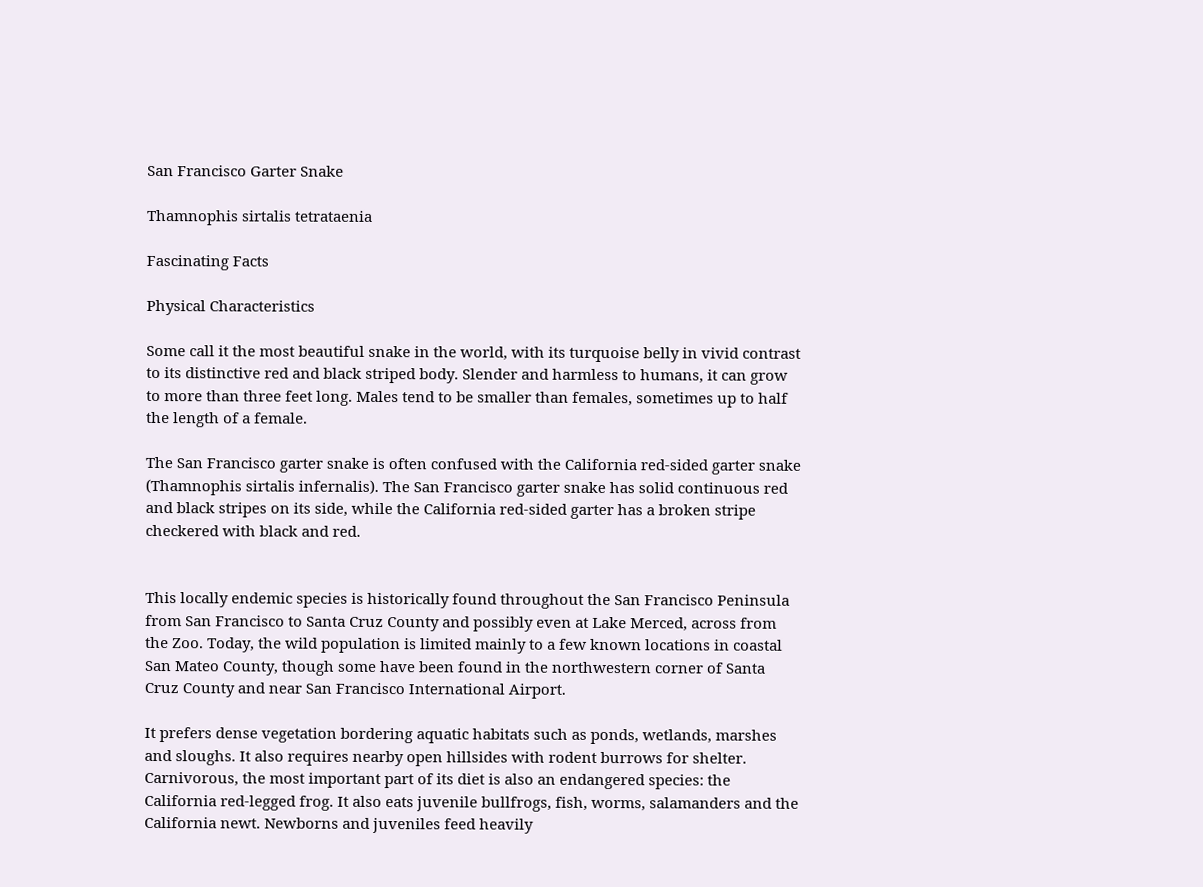San Francisco Garter Snake

Thamnophis sirtalis tetrataenia

Fascinating Facts

Physical Characteristics

Some call it the most beautiful snake in the world, with its turquoise belly in vivid contrast to its distinctive red and black striped body. Slender and harmless to humans, it can grow to more than three feet long. Males tend to be smaller than females, sometimes up to half the length of a female.

The San Francisco garter snake is often confused with the California red-sided garter snake (Thamnophis sirtalis infernalis). The San Francisco garter snake has solid continuous red and black stripes on its side, while the California red-sided garter has a broken stripe checkered with black and red.


This locally endemic species is historically found throughout the San Francisco Peninsula from San Francisco to Santa Cruz County and possibly even at Lake Merced, across from the Zoo. Today, the wild population is limited mainly to a few known locations in coastal San Mateo County, though some have been found in the northwestern corner of Santa Cruz County and near San Francisco International Airport.

It prefers dense vegetation bordering aquatic habitats such as ponds, wetlands, marshes and sloughs. It also requires nearby open hillsides with rodent burrows for shelter. Carnivorous, the most important part of its diet is also an endangered species: the California red-legged frog. It also eats juvenile bullfrogs, fish, worms, salamanders and the California newt. Newborns and juveniles feed heavily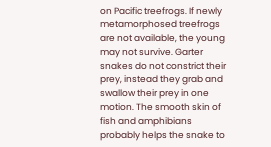on Pacific treefrogs. If newly metamorphosed treefrogs are not available, the young may not survive. Garter snakes do not constrict their prey, instead they grab and swallow their prey in one motion. The smooth skin of fish and amphibians probably helps the snake to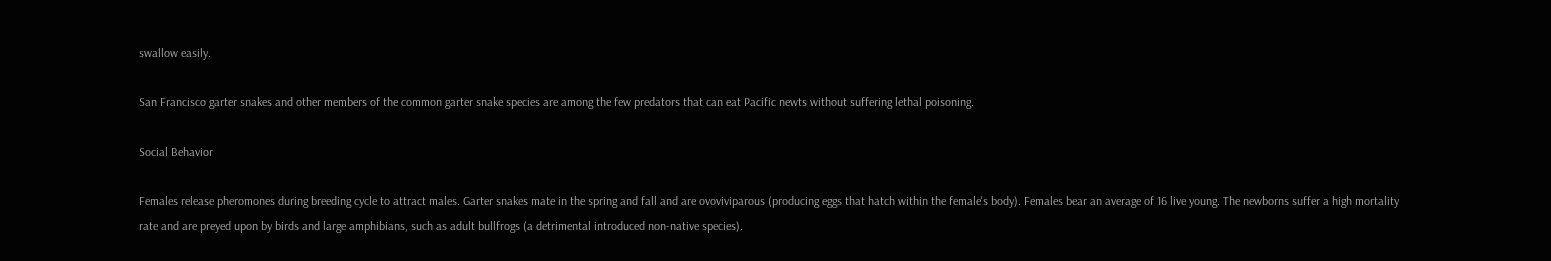swallow easily.

San Francisco garter snakes and other members of the common garter snake species are among the few predators that can eat Pacific newts without suffering lethal poisoning.

Social Behavior

Females release pheromones during breeding cycle to attract males. Garter snakes mate in the spring and fall and are ovoviviparous (producing eggs that hatch within the female's body). Females bear an average of 16 live young. The newborns suffer a high mortality rate and are preyed upon by birds and large amphibians, such as adult bullfrogs (a detrimental introduced non-native species).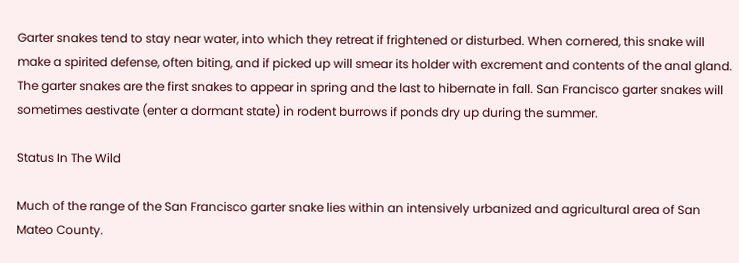Garter snakes tend to stay near water, into which they retreat if frightened or disturbed. When cornered, this snake will make a spirited defense, often biting, and if picked up will smear its holder with excrement and contents of the anal gland. The garter snakes are the first snakes to appear in spring and the last to hibernate in fall. San Francisco garter snakes will sometimes aestivate (enter a dormant state) in rodent burrows if ponds dry up during the summer.

Status In The Wild

Much of the range of the San Francisco garter snake lies within an intensively urbanized and agricultural area of San Mateo County.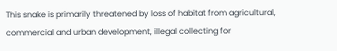This snake is primarily threatened by loss of habitat from agricultural, commercial and urban development, illegal collecting for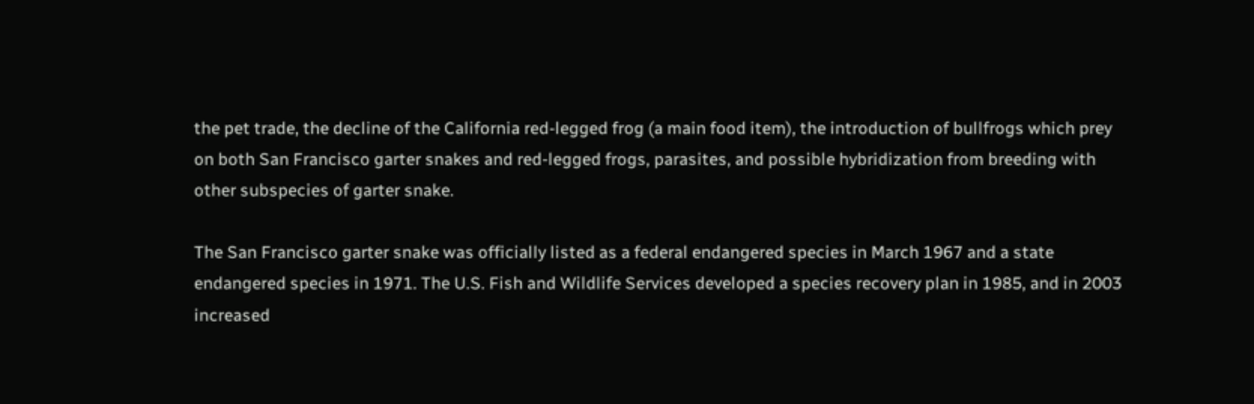the pet trade, the decline of the California red-legged frog (a main food item), the introduction of bullfrogs which prey on both San Francisco garter snakes and red-legged frogs, parasites, and possible hybridization from breeding with other subspecies of garter snake.

The San Francisco garter snake was officially listed as a federal endangered species in March 1967 and a state endangered species in 1971. The U.S. Fish and Wildlife Services developed a species recovery plan in 1985, and in 2003 increased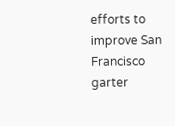efforts to improve San Francisco garter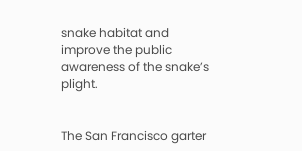snake habitat and improve the public awareness of the snake’s plight.


The San Francisco garter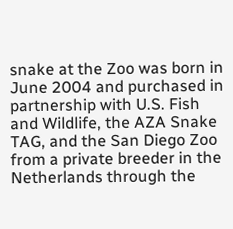snake at the Zoo was born in June 2004 and purchased in partnership with U.S. Fish and Wildlife, the AZA Snake TAG, and the San Diego Zoo from a private breeder in the Netherlands through the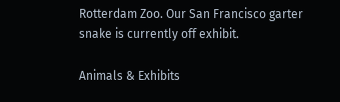Rotterdam Zoo. Our San Francisco garter snake is currently off exhibit.

Animals & Exhibits